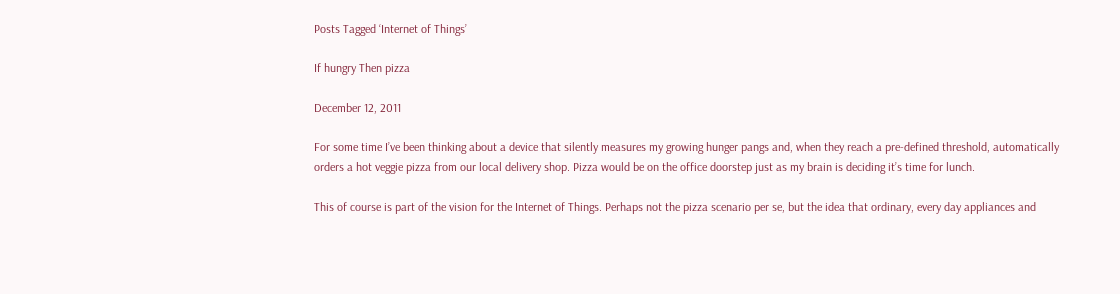Posts Tagged ‘Internet of Things’

If hungry Then pizza

December 12, 2011

For some time I’ve been thinking about a device that silently measures my growing hunger pangs and, when they reach a pre-defined threshold, automatically orders a hot veggie pizza from our local delivery shop. Pizza would be on the office doorstep just as my brain is deciding it’s time for lunch.

This of course is part of the vision for the Internet of Things. Perhaps not the pizza scenario per se, but the idea that ordinary, every day appliances and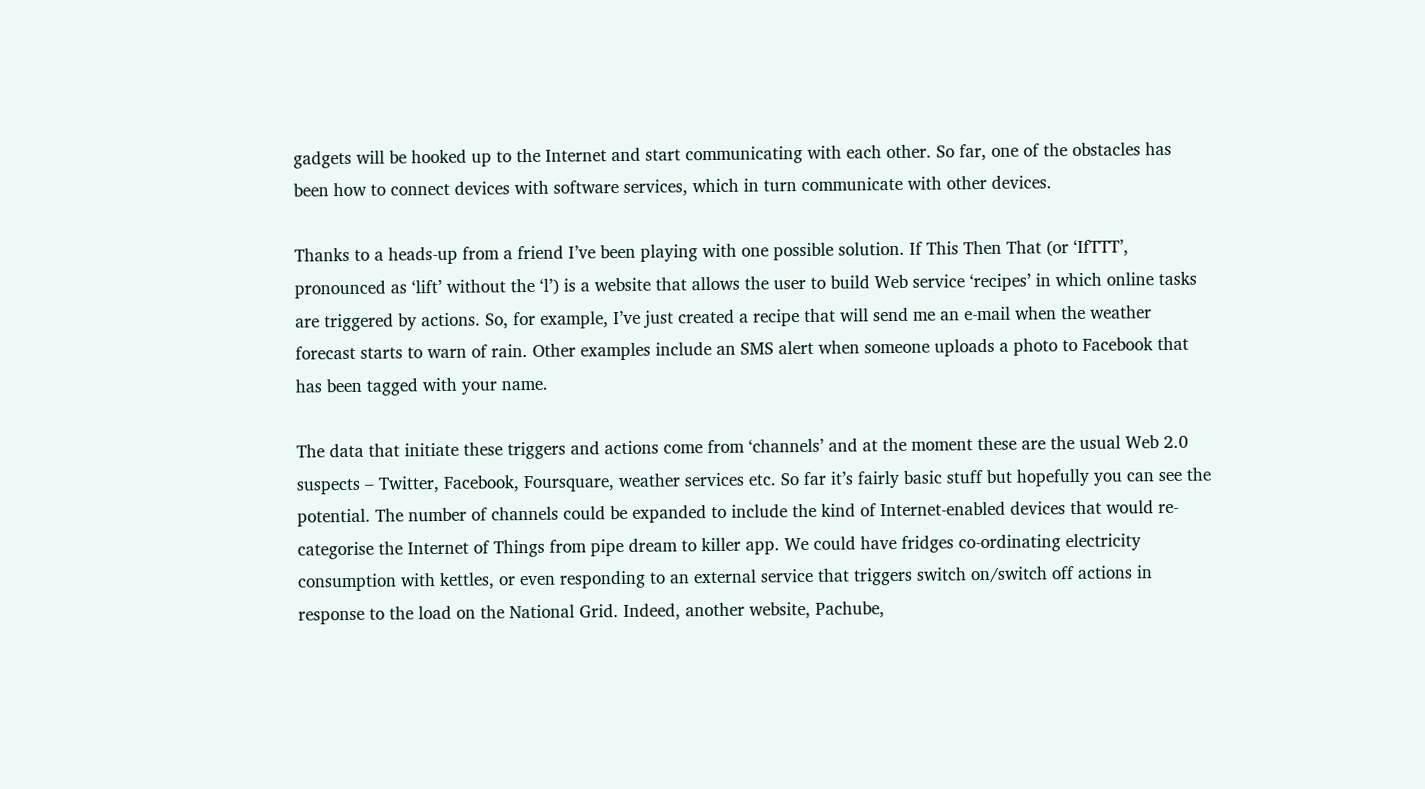gadgets will be hooked up to the Internet and start communicating with each other. So far, one of the obstacles has been how to connect devices with software services, which in turn communicate with other devices.

Thanks to a heads-up from a friend I’ve been playing with one possible solution. If This Then That (or ‘IfTTT’, pronounced as ‘lift’ without the ‘l’) is a website that allows the user to build Web service ‘recipes’ in which online tasks are triggered by actions. So, for example, I’ve just created a recipe that will send me an e-mail when the weather forecast starts to warn of rain. Other examples include an SMS alert when someone uploads a photo to Facebook that has been tagged with your name.

The data that initiate these triggers and actions come from ‘channels’ and at the moment these are the usual Web 2.0 suspects – Twitter, Facebook, Foursquare, weather services etc. So far it’s fairly basic stuff but hopefully you can see the potential. The number of channels could be expanded to include the kind of Internet-enabled devices that would re-categorise the Internet of Things from pipe dream to killer app. We could have fridges co-ordinating electricity consumption with kettles, or even responding to an external service that triggers switch on/switch off actions in response to the load on the National Grid. Indeed, another website, Pachube,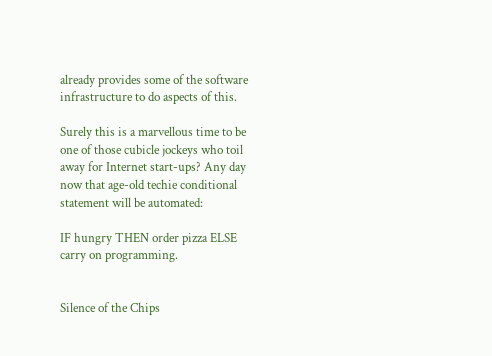already provides some of the software infrastructure to do aspects of this.

Surely this is a marvellous time to be one of those cubicle jockeys who toil away for Internet start-ups? Any day now that age-old techie conditional statement will be automated:

IF hungry THEN order pizza ELSE carry on programming.


Silence of the Chips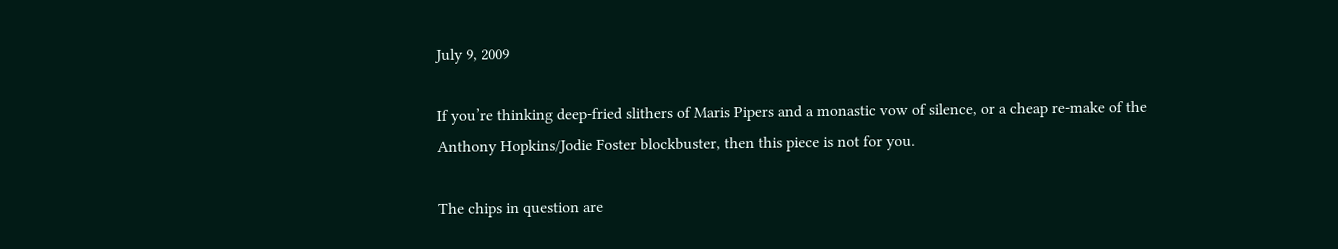July 9, 2009

If you’re thinking deep-fried slithers of Maris Pipers and a monastic vow of silence, or a cheap re-make of the Anthony Hopkins/Jodie Foster blockbuster, then this piece is not for you.

The chips in question are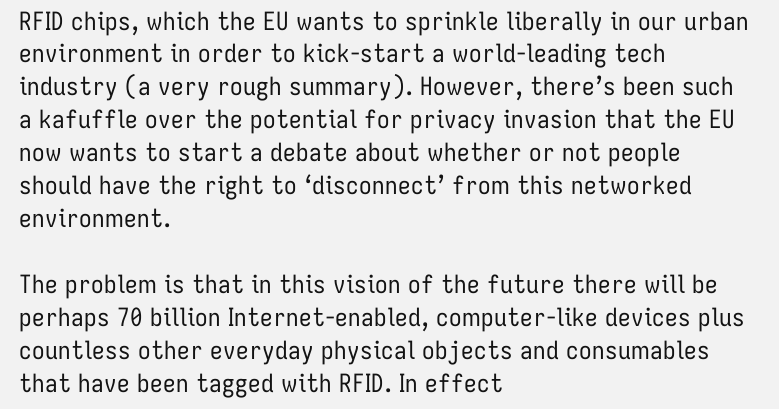RFID chips, which the EU wants to sprinkle liberally in our urban environment in order to kick-start a world-leading tech industry (a very rough summary). However, there’s been such a kafuffle over the potential for privacy invasion that the EU now wants to start a debate about whether or not people should have the right to ‘disconnect’ from this networked environment.

The problem is that in this vision of the future there will be perhaps 70 billion Internet-enabled, computer-like devices plus countless other everyday physical objects and consumables that have been tagged with RFID. In effect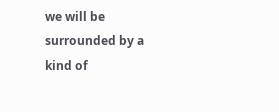we will be surrounded by a kind of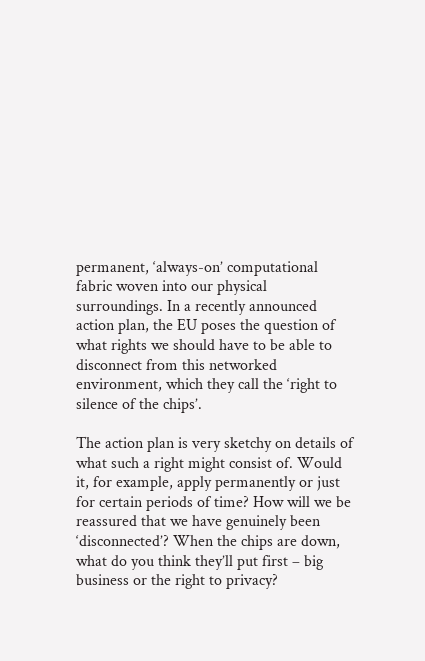permanent, ‘always-on’ computational fabric woven into our physical surroundings. In a recently announced action plan, the EU poses the question of what rights we should have to be able to disconnect from this networked environment, which they call the ‘right to silence of the chips’.

The action plan is very sketchy on details of what such a right might consist of. Would it, for example, apply permanently or just for certain periods of time? How will we be reassured that we have genuinely been ‘disconnected’? When the chips are down, what do you think they’ll put first – big business or the right to privacy?